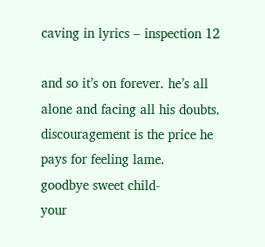caving in lyrics – inspection 12

and so it’s on forever. he’s all alone and facing all his doubts.
discouragement is the price he pays for feeling lame.
goodbye sweet child-
your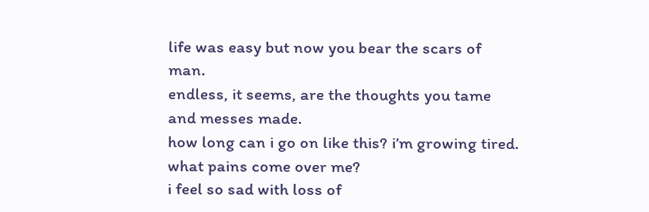life was easy but now you bear the scars of man.
endless, it seems, are the thoughts you tame and messes made.
how long can i go on like this? i’m growing tired.
what pains come over me?
i feel so sad with loss of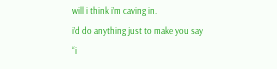will i think i’m caving in.
i’d do anything just to make you say
“i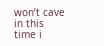won’t cave in this time i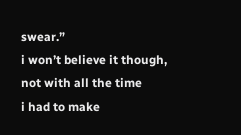swear.”
i won’t believe it though, not with all the time
i had to make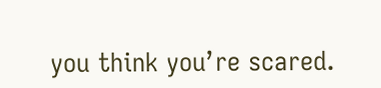you think you’re scared.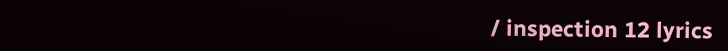/ inspection 12 lyrics